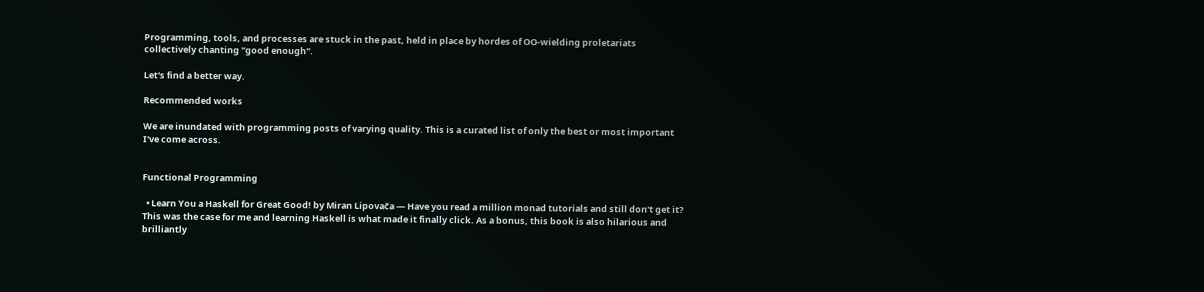Programming, tools, and processes are stuck in the past, held in place by hordes of OO-wielding proletariats collectively chanting "good enough".

Let's find a better way.

Recommended works

We are inundated with programming posts of varying quality. This is a curated list of only the best or most important I've come across.


Functional Programming

  • Learn You a Haskell for Great Good! by Miran Lipovača — Have you read a million monad tutorials and still don't get it? This was the case for me and learning Haskell is what made it finally click. As a bonus, this book is also hilarious and brilliantly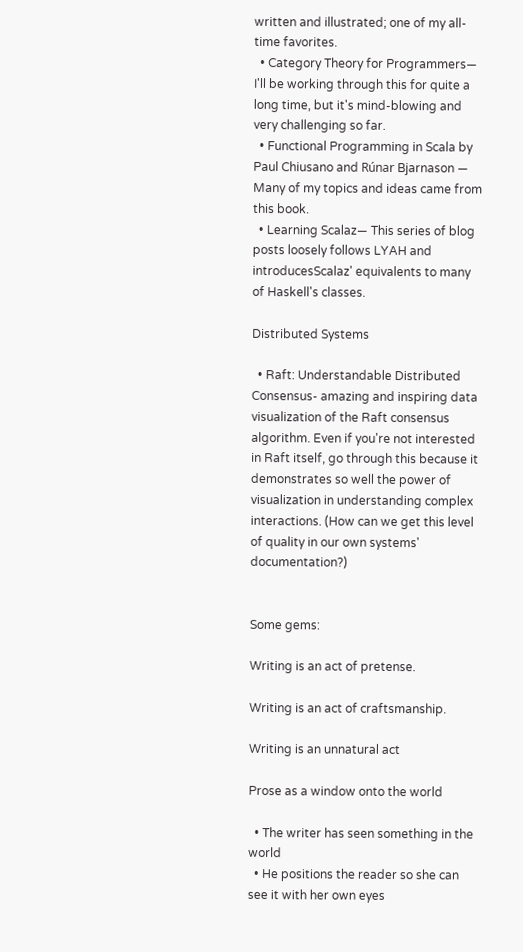written and illustrated; one of my all-time favorites.
  • Category Theory for Programmers— I'll be working through this for quite a long time, but it's mind-blowing and very challenging so far.
  • Functional Programming in Scala by Paul Chiusano and Rúnar Bjarnason — Many of my topics and ideas came from this book.
  • Learning Scalaz— This series of blog posts loosely follows LYAH and introducesScalaz' equivalents to many of Haskell's classes.

Distributed Systems

  • Raft: Understandable Distributed Consensus- amazing and inspiring data visualization of the Raft consensus algorithm. Even if you're not interested in Raft itself, go through this because it demonstrates so well the power of visualization in understanding complex interactions. (How can we get this level of quality in our own systems' documentation?)


Some gems:

Writing is an act of pretense.

Writing is an act of craftsmanship.

Writing is an unnatural act

Prose as a window onto the world

  • The writer has seen something in the world
  • He positions the reader so she can see it with her own eyes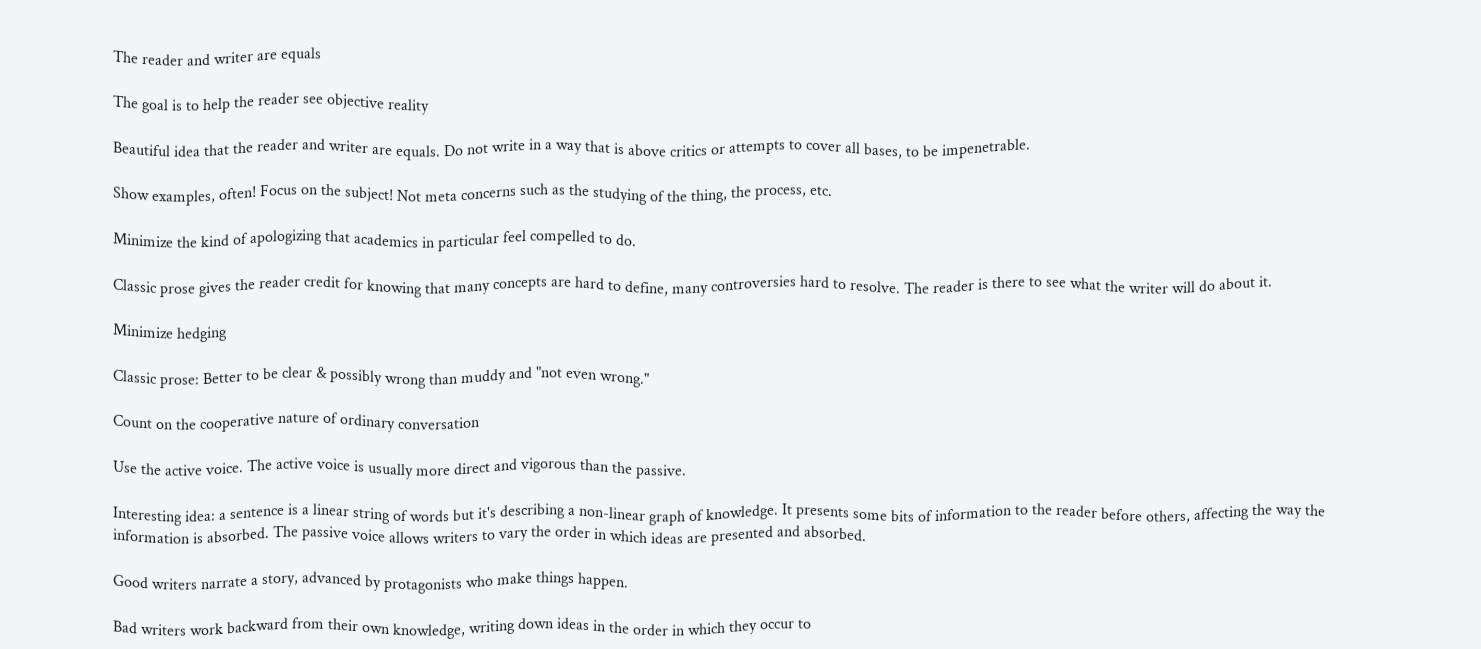The reader and writer are equals

The goal is to help the reader see objective reality

Beautiful idea that the reader and writer are equals. Do not write in a way that is above critics or attempts to cover all bases, to be impenetrable.

Show examples, often! Focus on the subject! Not meta concerns such as the studying of the thing, the process, etc.

Minimize the kind of apologizing that academics in particular feel compelled to do.

Classic prose gives the reader credit for knowing that many concepts are hard to define, many controversies hard to resolve. The reader is there to see what the writer will do about it.

Minimize hedging

Classic prose: Better to be clear & possibly wrong than muddy and "not even wrong."

Count on the cooperative nature of ordinary conversation

Use the active voice. The active voice is usually more direct and vigorous than the passive.

Interesting idea: a sentence is a linear string of words but it's describing a non-linear graph of knowledge. It presents some bits of information to the reader before others, affecting the way the information is absorbed. The passive voice allows writers to vary the order in which ideas are presented and absorbed.

Good writers narrate a story, advanced by protagonists who make things happen.

Bad writers work backward from their own knowledge, writing down ideas in the order in which they occur to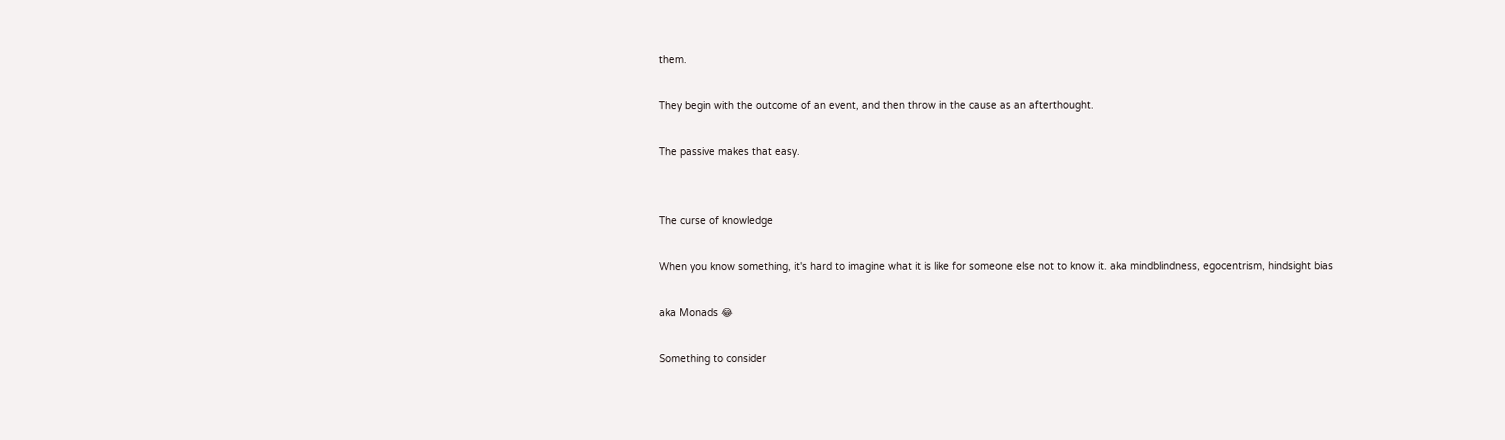them.

They begin with the outcome of an event, and then throw in the cause as an afterthought.

The passive makes that easy.


The curse of knowledge

When you know something, it's hard to imagine what it is like for someone else not to know it. aka mindblindness, egocentrism, hindsight bias

aka Monads 😂

Something to consider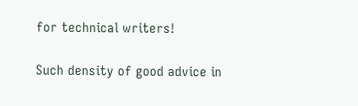for technical writers!

Such density of good advice in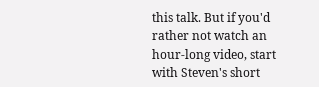this talk. But if you'd rather not watch an hour-long video, start with Steven's short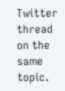Twitter thread on the same topic.